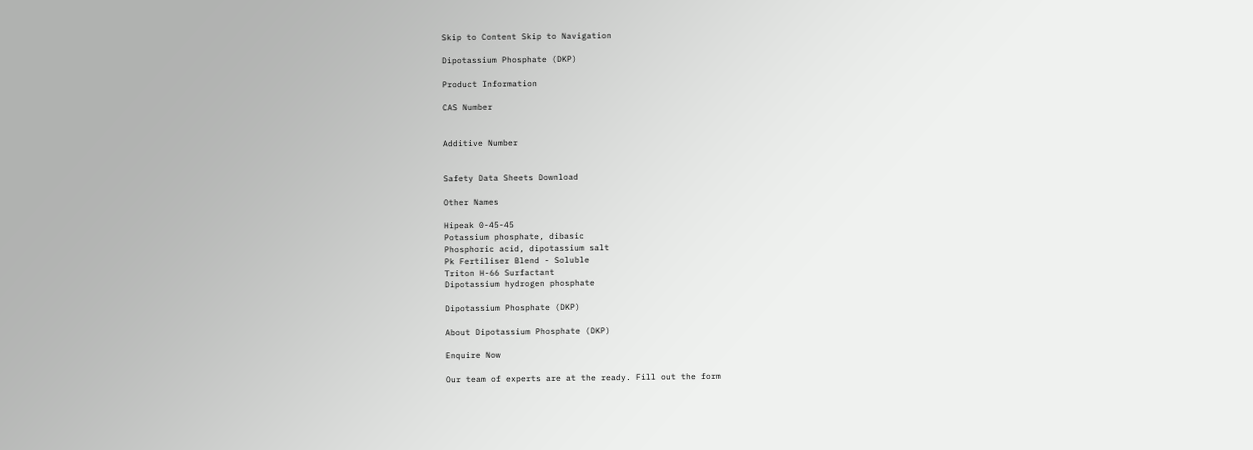Skip to Content Skip to Navigation

Dipotassium Phosphate (DKP)

Product Information

CAS Number


Additive Number


Safety Data Sheets Download

Other Names

Hipeak 0-45-45
Potassium phosphate, dibasic
Phosphoric acid, dipotassium salt
Pk Fertiliser Blend - Soluble
Triton H-66 Surfactant
Dipotassium hydrogen phosphate

Dipotassium Phosphate (DKP)

About Dipotassium Phosphate (DKP)

Enquire Now

Our team of experts are at the ready. Fill out the form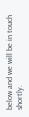below and we will be in touch shortly.